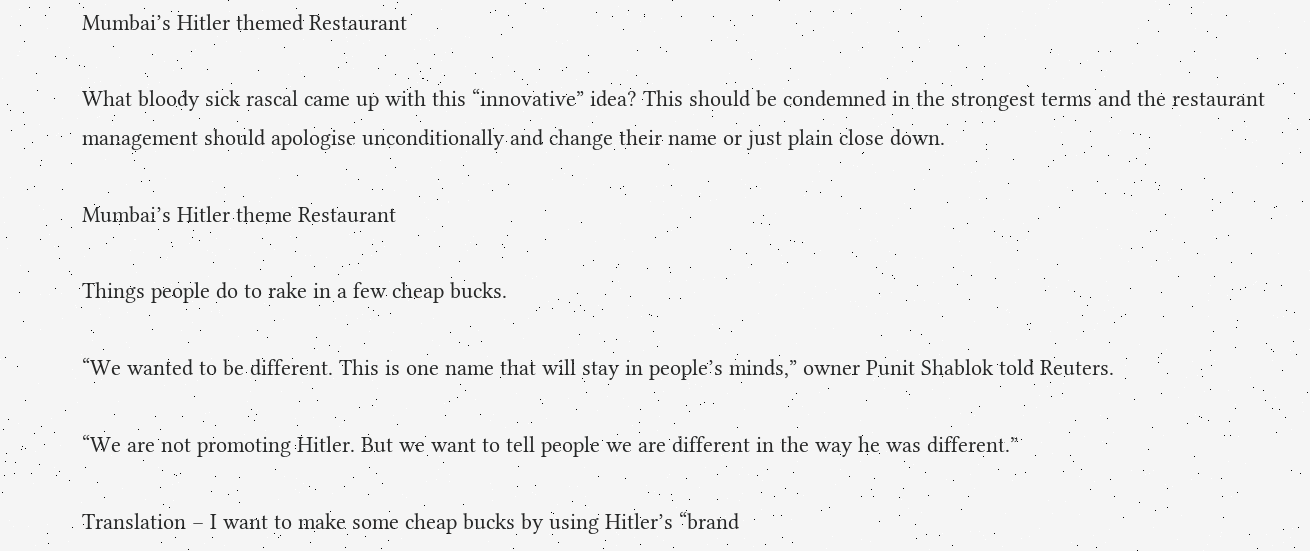Mumbai’s Hitler themed Restaurant

What bloody sick rascal came up with this “innovative” idea? This should be condemned in the strongest terms and the restaurant management should apologise unconditionally and change their name or just plain close down.

Mumbai’s Hitler theme Restaurant

Things people do to rake in a few cheap bucks.

“We wanted to be different. This is one name that will stay in people’s minds,” owner Punit Shablok told Reuters.

“We are not promoting Hitler. But we want to tell people we are different in the way he was different.”

Translation – I want to make some cheap bucks by using Hitler’s “brand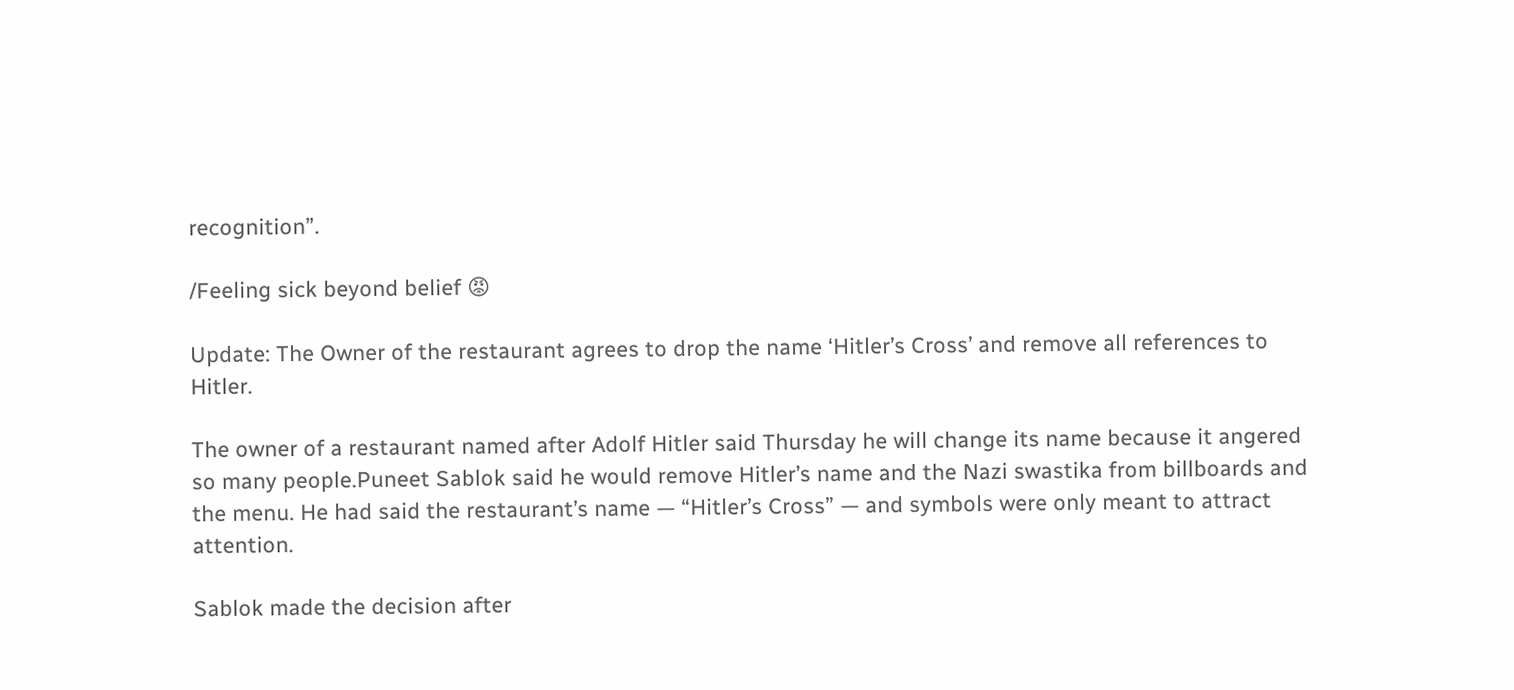recognition”.

/Feeling sick beyond belief 😡

Update: The Owner of the restaurant agrees to drop the name ‘Hitler’s Cross’ and remove all references to Hitler.

The owner of a restaurant named after Adolf Hitler said Thursday he will change its name because it angered so many people.Puneet Sablok said he would remove Hitler’s name and the Nazi swastika from billboards and the menu. He had said the restaurant’s name — “Hitler’s Cross” — and symbols were only meant to attract attention.

Sablok made the decision after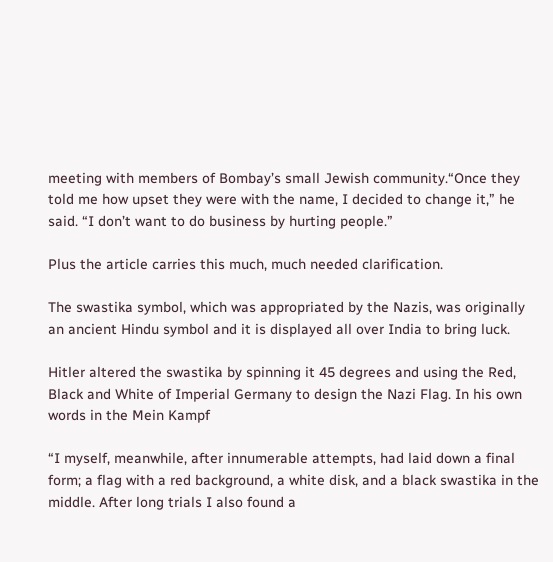meeting with members of Bombay’s small Jewish community.“Once they told me how upset they were with the name, I decided to change it,” he said. “I don’t want to do business by hurting people.”

Plus the article carries this much, much needed clarification.

The swastika symbol, which was appropriated by the Nazis, was originally an ancient Hindu symbol and it is displayed all over India to bring luck.

Hitler altered the swastika by spinning it 45 degrees and using the Red, Black and White of Imperial Germany to design the Nazi Flag. In his own words in the Mein Kampf

“I myself, meanwhile, after innumerable attempts, had laid down a final form; a flag with a red background, a white disk, and a black swastika in the middle. After long trials I also found a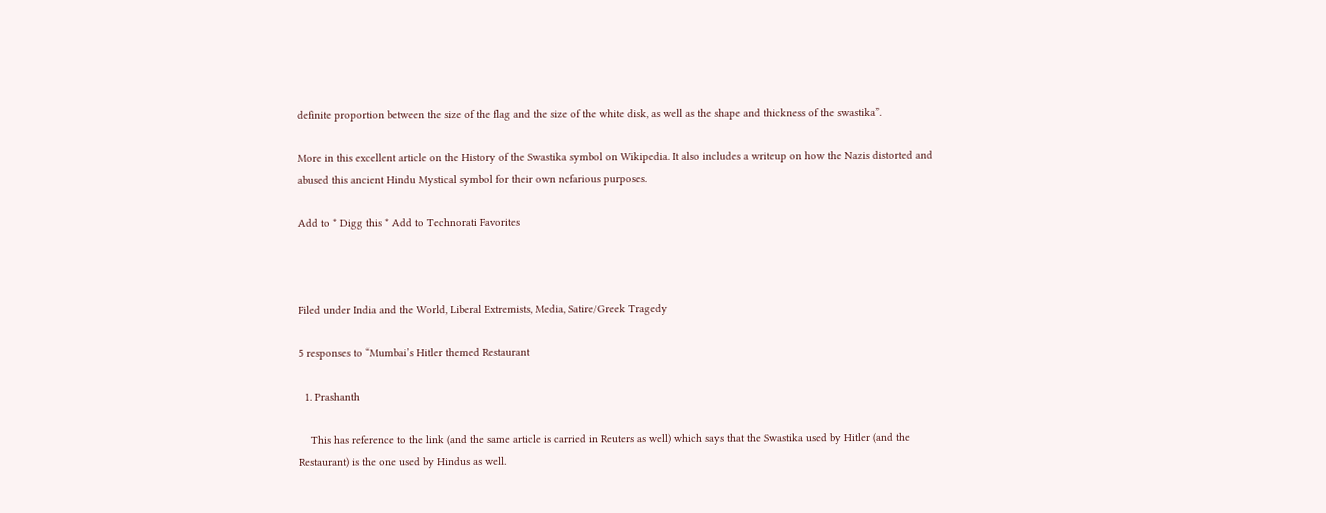definite proportion between the size of the flag and the size of the white disk, as well as the shape and thickness of the swastika”.

More in this excellent article on the History of the Swastika symbol on Wikipedia. It also includes a writeup on how the Nazis distorted and abused this ancient Hindu Mystical symbol for their own nefarious purposes.

Add to * Digg this * Add to Technorati Favorites



Filed under India and the World, Liberal Extremists, Media, Satire/Greek Tragedy

5 responses to “Mumbai’s Hitler themed Restaurant

  1. Prashanth

    This has reference to the link (and the same article is carried in Reuters as well) which says that the Swastika used by Hitler (and the Restaurant) is the one used by Hindus as well.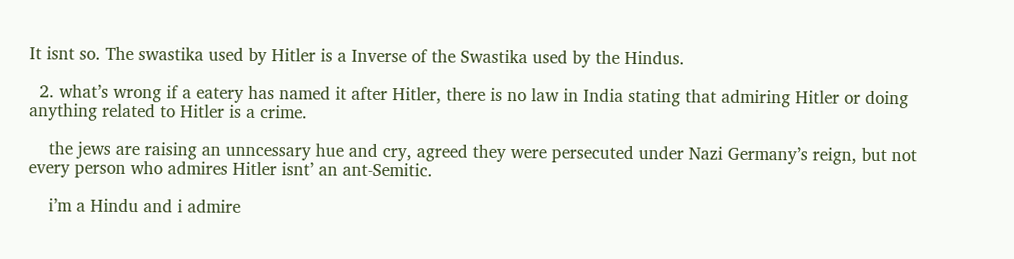It isnt so. The swastika used by Hitler is a Inverse of the Swastika used by the Hindus.

  2. what’s wrong if a eatery has named it after Hitler, there is no law in India stating that admiring Hitler or doing anything related to Hitler is a crime.

    the jews are raising an unncessary hue and cry, agreed they were persecuted under Nazi Germany’s reign, but not every person who admires Hitler isnt’ an ant-Semitic.

    i’m a Hindu and i admire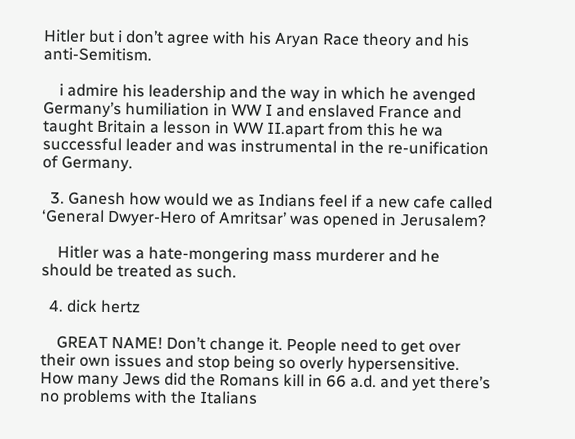Hitler but i don’t agree with his Aryan Race theory and his anti-Semitism.

    i admire his leadership and the way in which he avenged Germany’s humiliation in WW I and enslaved France and taught Britain a lesson in WW II.apart from this he wa successful leader and was instrumental in the re-unification of Germany.

  3. Ganesh how would we as Indians feel if a new cafe called ‘General Dwyer-Hero of Amritsar’ was opened in Jerusalem?

    Hitler was a hate-mongering mass murderer and he should be treated as such.

  4. dick hertz

    GREAT NAME! Don’t change it. People need to get over their own issues and stop being so overly hypersensitive. How many Jews did the Romans kill in 66 a.d. and yet there’s no problems with the Italians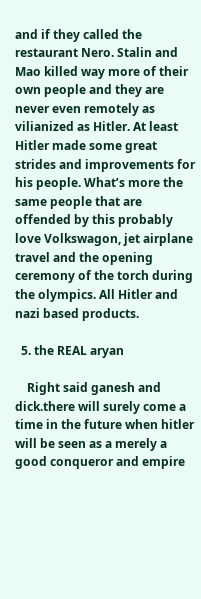and if they called the restaurant Nero. Stalin and Mao killed way more of their own people and they are never even remotely as vilianized as Hitler. At least Hitler made some great strides and improvements for his people. What’s more the same people that are offended by this probably love Volkswagon, jet airplane travel and the opening ceremony of the torch during the olympics. All Hitler and nazi based products.

  5. the REAL aryan

    Right said ganesh and dick.there will surely come a time in the future when hitler will be seen as a merely a good conqueror and empire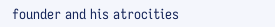founder and his atrocities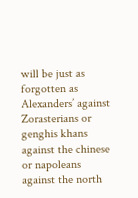will be just as forgotten as Alexanders’ against Zorasterians or genghis khans against the chinese or napoleans against the north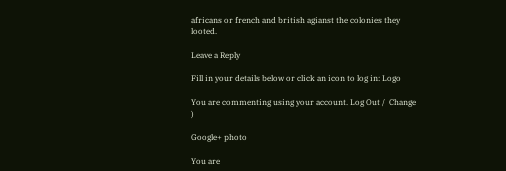africans or french and british agianst the colonies they looted.

Leave a Reply

Fill in your details below or click an icon to log in: Logo

You are commenting using your account. Log Out /  Change )

Google+ photo

You are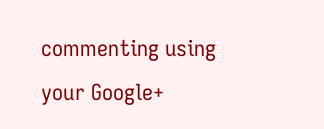commenting using your Google+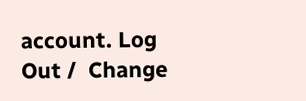account. Log Out /  Change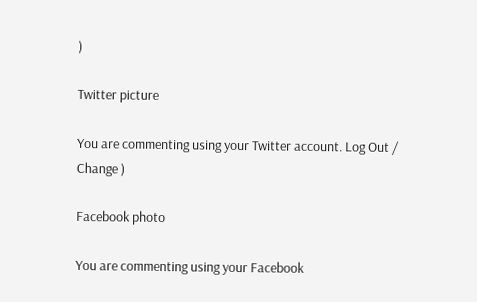)

Twitter picture

You are commenting using your Twitter account. Log Out /  Change )

Facebook photo

You are commenting using your Facebook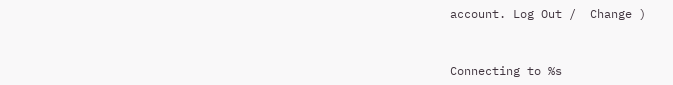account. Log Out /  Change )


Connecting to %s